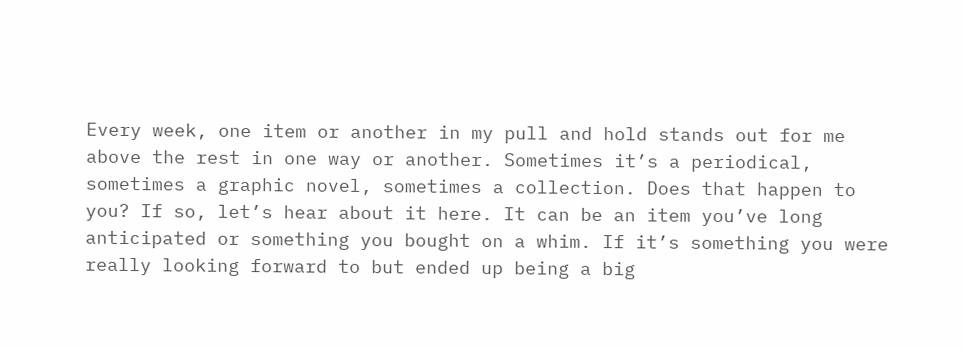Every week, one item or another in my pull and hold stands out for me above the rest in one way or another. Sometimes it’s a periodical, sometimes a graphic novel, sometimes a collection. Does that happen to you? If so, let’s hear about it here. It can be an item you’ve long anticipated or something you bought on a whim. If it’s something you were really looking forward to but ended up being a big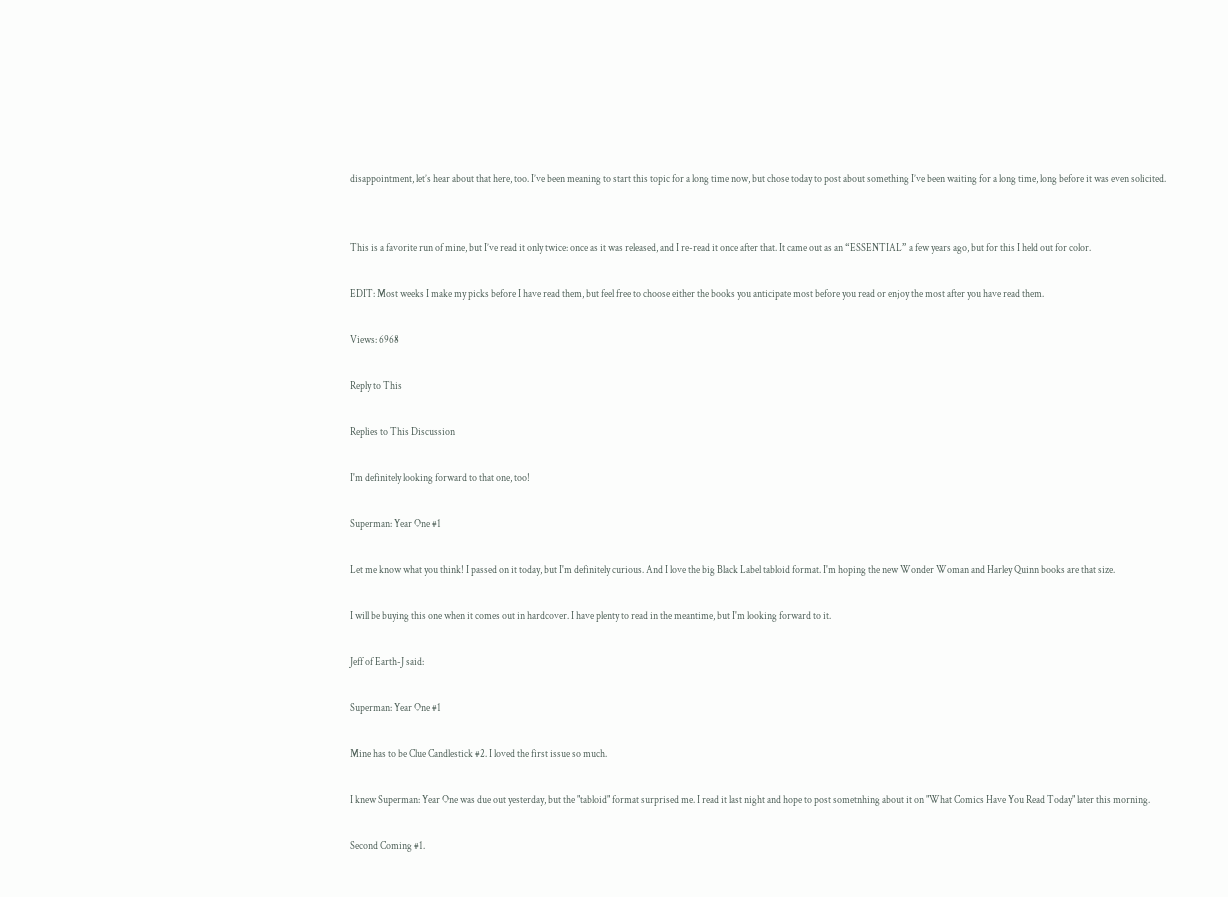disappointment, let’s hear about that here, too. I’ve been meaning to start this topic for a long time now, but chose today to post about something I’ve been waiting for a long time, long before it was even solicited.


This is a favorite run of mine, but I’ve read it only twice: once as it was released, and I re-read it once after that. It came out as an “ESSENTIAL” a few years ago, but for this I held out for color.

EDIT: Most weeks I make my picks before I have read them, but feel free to choose either the books you anticipate most before you read or enjoy the most after you have read them.

Views: 6968

Reply to This

Replies to This Discussion

I'm definitely looking forward to that one, too!

Superman: Year One #1

Let me know what you think! I passed on it today, but I'm definitely curious. And I love the big Black Label tabloid format. I'm hoping the new Wonder Woman and Harley Quinn books are that size.

I will be buying this one when it comes out in hardcover. I have plenty to read in the meantime, but I'm looking forward to it.

Jeff of Earth-J said:

Superman: Year One #1

Mine has to be Clue Candlestick #2. I loved the first issue so much.

I knew Superman: Year One was due out yesterday, but the "tabloid" format surprised me. I read it last night and hope to post sometnhing about it on "What Comics Have You Read Today" later this morning.

Second Coming #1.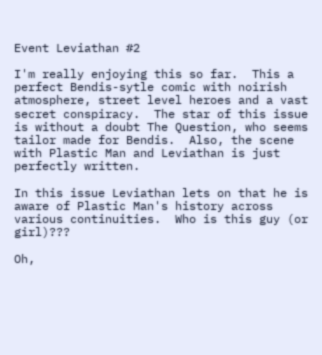Event Leviathan #2

I'm really enjoying this so far.  This a perfect Bendis-sytle comic with noirish atmosphere, street level heroes and a vast secret conspiracy.  The star of this issue is without a doubt The Question, who seems tailor made for Bendis.  Also, the scene with Plastic Man and Leviathan is just perfectly written.

In this issue Leviathan lets on that he is aware of Plastic Man's history across various continuities.  Who is this guy (or girl)???

Oh,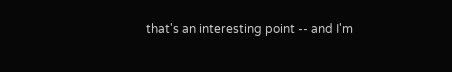that's an interesting point -- and I'm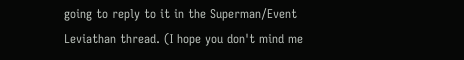going to reply to it in the Superman/Event Leviathan thread. (I hope you don't mind me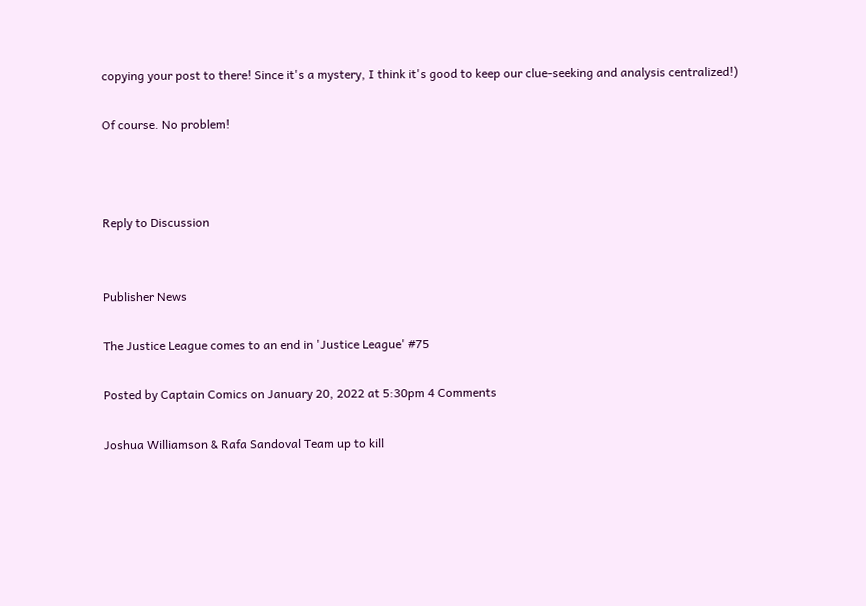copying your post to there! Since it's a mystery, I think it's good to keep our clue-seeking and analysis centralized!)

Of course. No problem!



Reply to Discussion


Publisher News

The Justice League comes to an end in 'Justice League' #75

Posted by Captain Comics on January 20, 2022 at 5:30pm 4 Comments

Joshua Williamson & Rafa Sandoval Team up to kill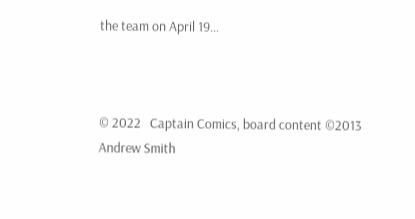the team on April 19…



© 2022   Captain Comics, board content ©2013 Andrew Smith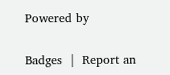Powered by

Badges  |  Report an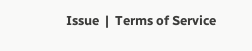Issue  |  Terms of Service